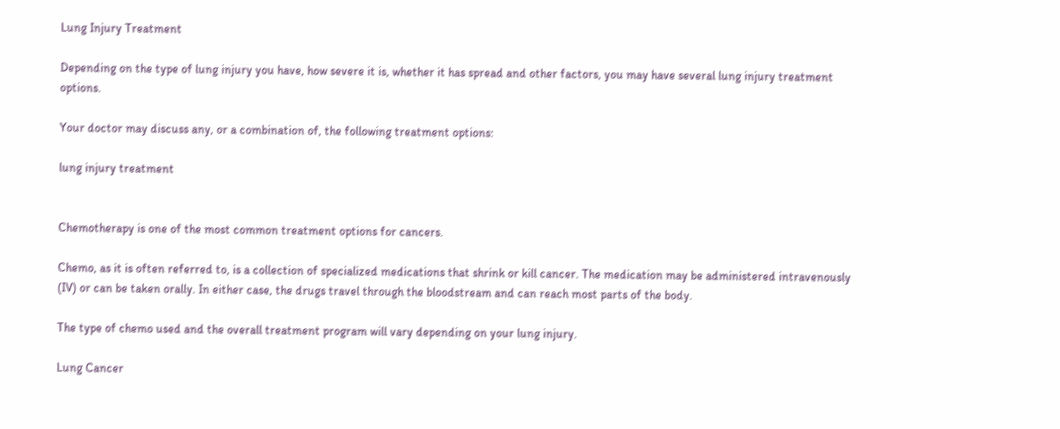Lung Injury Treatment

Depending on the type of lung injury you have, how severe it is, whether it has spread and other factors, you may have several lung injury treatment options.

Your doctor may discuss any, or a combination of, the following treatment options:

lung injury treatment


Chemotherapy is one of the most common treatment options for cancers.

Chemo, as it is often referred to, is a collection of specialized medications that shrink or kill cancer. The medication may be administered intravenously (IV) or can be taken orally. In either case, the drugs travel through the bloodstream and can reach most parts of the body.

The type of chemo used and the overall treatment program will vary depending on your lung injury.

Lung Cancer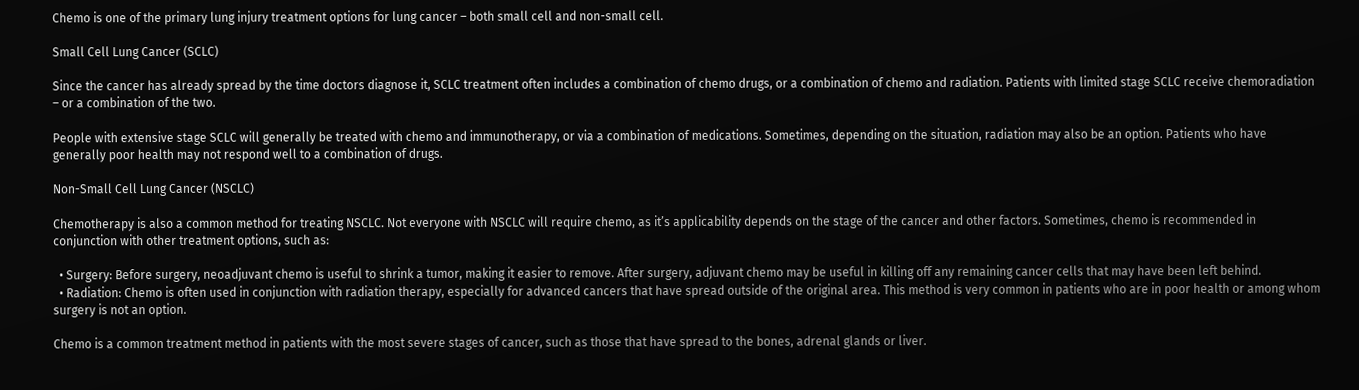Chemo is one of the primary lung injury treatment options for lung cancer – both small cell and non-small cell.

Small Cell Lung Cancer (SCLC)

Since the cancer has already spread by the time doctors diagnose it, SCLC treatment often includes a combination of chemo drugs, or a combination of chemo and radiation. Patients with limited stage SCLC receive chemoradiation – or a combination of the two.

People with extensive stage SCLC will generally be treated with chemo and immunotherapy, or via a combination of medications. Sometimes, depending on the situation, radiation may also be an option. Patients who have generally poor health may not respond well to a combination of drugs.

Non-Small Cell Lung Cancer (NSCLC)

Chemotherapy is also a common method for treating NSCLC. Not everyone with NSCLC will require chemo, as it’s applicability depends on the stage of the cancer and other factors. Sometimes, chemo is recommended in conjunction with other treatment options, such as:

  • Surgery: Before surgery, neoadjuvant chemo is useful to shrink a tumor, making it easier to remove. After surgery, adjuvant chemo may be useful in killing off any remaining cancer cells that may have been left behind.
  • Radiation: Chemo is often used in conjunction with radiation therapy, especially for advanced cancers that have spread outside of the original area. This method is very common in patients who are in poor health or among whom surgery is not an option.

Chemo is a common treatment method in patients with the most severe stages of cancer, such as those that have spread to the bones, adrenal glands or liver.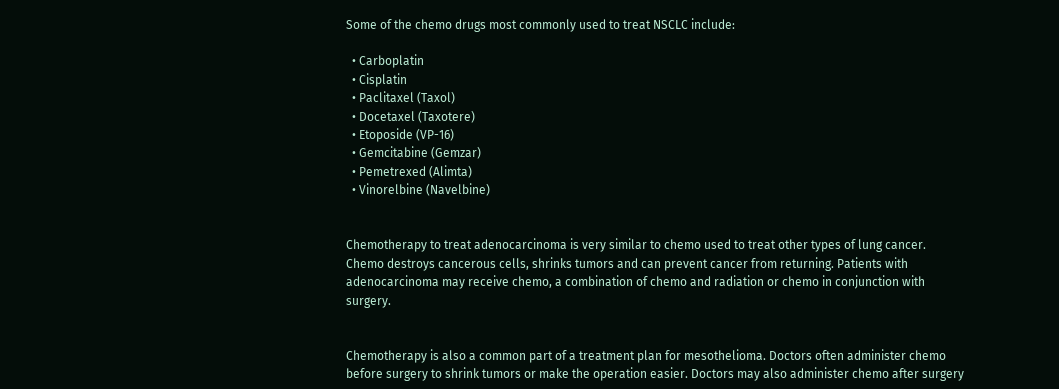Some of the chemo drugs most commonly used to treat NSCLC include:

  • Carboplatin
  • Cisplatin
  • Paclitaxel (Taxol)
  • Docetaxel (Taxotere)
  • Etoposide (VP-16)
  • Gemcitabine (Gemzar)
  • Pemetrexed (Alimta)
  • Vinorelbine (Navelbine)


Chemotherapy to treat adenocarcinoma is very similar to chemo used to treat other types of lung cancer. Chemo destroys cancerous cells, shrinks tumors and can prevent cancer from returning. Patients with adenocarcinoma may receive chemo, a combination of chemo and radiation or chemo in conjunction with surgery.


Chemotherapy is also a common part of a treatment plan for mesothelioma. Doctors often administer chemo before surgery to shrink tumors or make the operation easier. Doctors may also administer chemo after surgery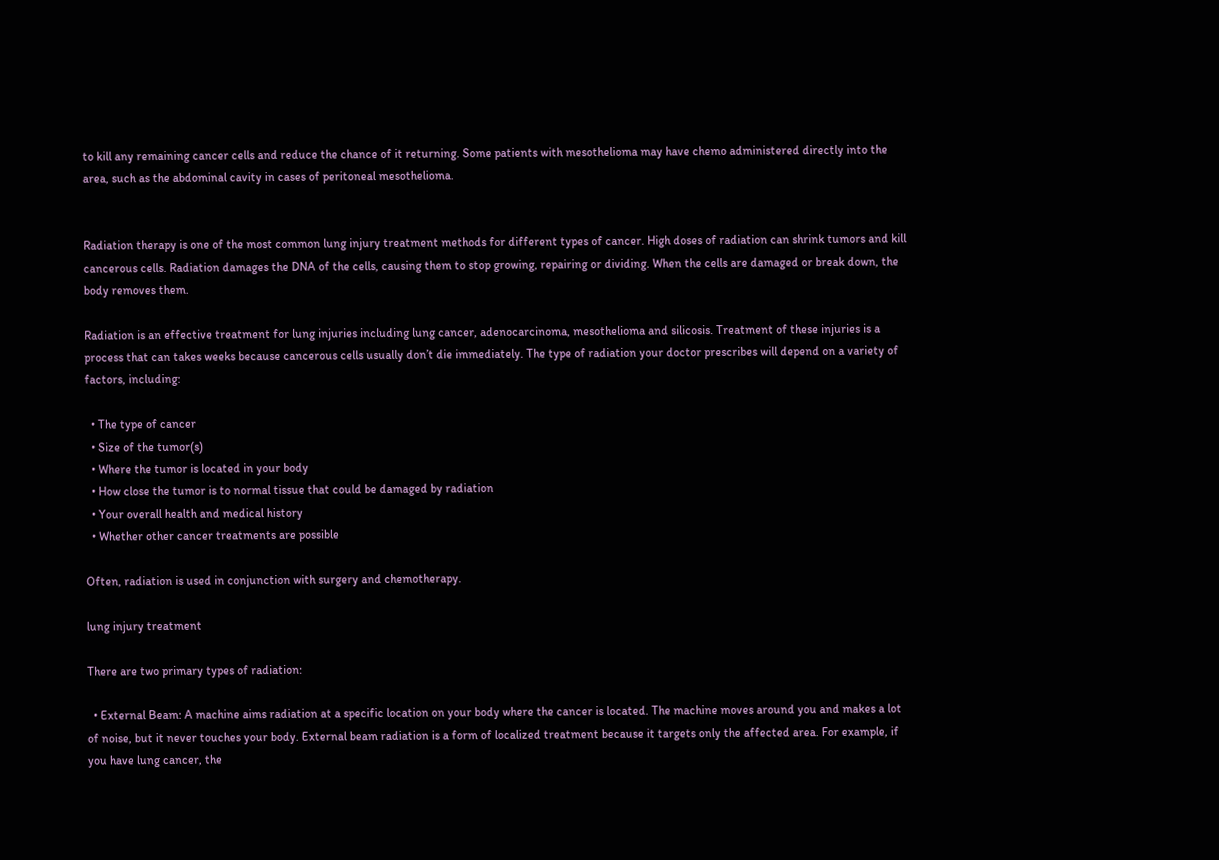to kill any remaining cancer cells and reduce the chance of it returning. Some patients with mesothelioma may have chemo administered directly into the area, such as the abdominal cavity in cases of peritoneal mesothelioma.


Radiation therapy is one of the most common lung injury treatment methods for different types of cancer. High doses of radiation can shrink tumors and kill cancerous cells. Radiation damages the DNA of the cells, causing them to stop growing, repairing or dividing. When the cells are damaged or break down, the body removes them.

Radiation is an effective treatment for lung injuries including lung cancer, adenocarcinoma, mesothelioma and silicosis. Treatment of these injuries is a process that can takes weeks because cancerous cells usually don’t die immediately. The type of radiation your doctor prescribes will depend on a variety of factors, including:

  • The type of cancer
  • Size of the tumor(s)
  • Where the tumor is located in your body
  • How close the tumor is to normal tissue that could be damaged by radiation
  • Your overall health and medical history
  • Whether other cancer treatments are possible

Often, radiation is used in conjunction with surgery and chemotherapy.

lung injury treatment

There are two primary types of radiation:

  • External Beam: A machine aims radiation at a specific location on your body where the cancer is located. The machine moves around you and makes a lot of noise, but it never touches your body. External beam radiation is a form of localized treatment because it targets only the affected area. For example, if you have lung cancer, the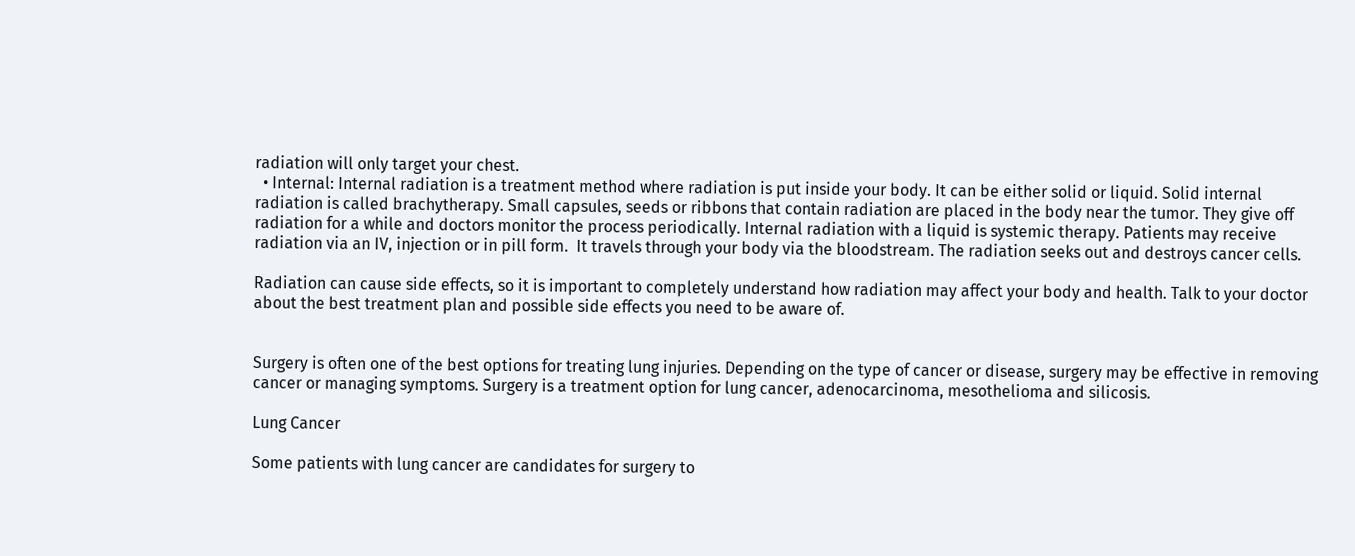radiation will only target your chest.
  • Internal: Internal radiation is a treatment method where radiation is put inside your body. It can be either solid or liquid. Solid internal radiation is called brachytherapy. Small capsules, seeds or ribbons that contain radiation are placed in the body near the tumor. They give off radiation for a while and doctors monitor the process periodically. Internal radiation with a liquid is systemic therapy. Patients may receive radiation via an IV, injection or in pill form.  It travels through your body via the bloodstream. The radiation seeks out and destroys cancer cells.

Radiation can cause side effects, so it is important to completely understand how radiation may affect your body and health. Talk to your doctor about the best treatment plan and possible side effects you need to be aware of.


Surgery is often one of the best options for treating lung injuries. Depending on the type of cancer or disease, surgery may be effective in removing cancer or managing symptoms. Surgery is a treatment option for lung cancer, adenocarcinoma, mesothelioma and silicosis.

Lung Cancer

Some patients with lung cancer are candidates for surgery to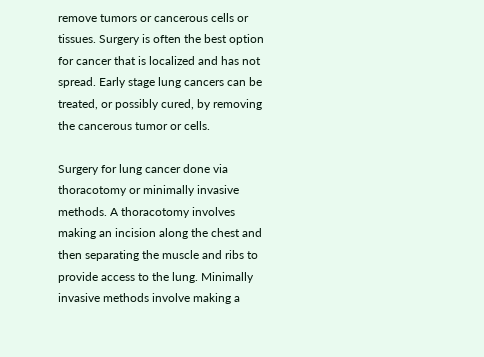remove tumors or cancerous cells or tissues. Surgery is often the best option for cancer that is localized and has not spread. Early stage lung cancers can be treated, or possibly cured, by removing the cancerous tumor or cells.

Surgery for lung cancer done via thoracotomy or minimally invasive methods. A thoracotomy involves making an incision along the chest and then separating the muscle and ribs to provide access to the lung. Minimally invasive methods involve making a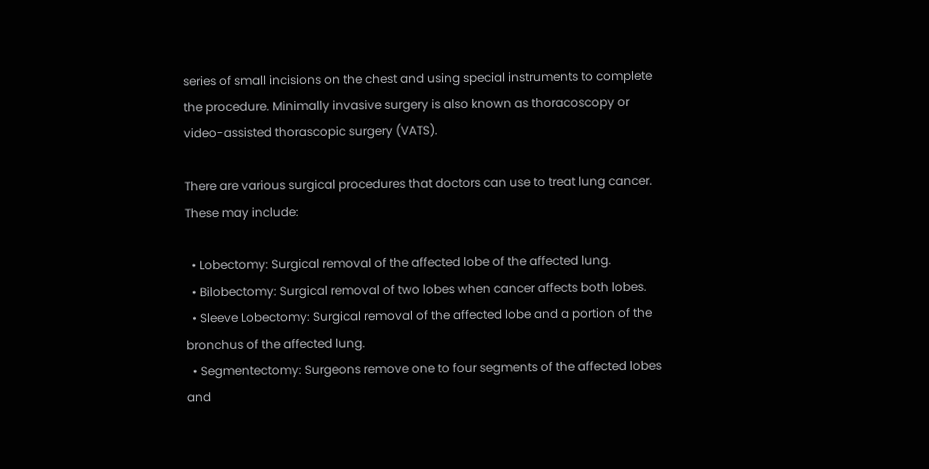series of small incisions on the chest and using special instruments to complete the procedure. Minimally invasive surgery is also known as thoracoscopy or video-assisted thorascopic surgery (VATS).

There are various surgical procedures that doctors can use to treat lung cancer. These may include:

  • Lobectomy: Surgical removal of the affected lobe of the affected lung.
  • Bilobectomy: Surgical removal of two lobes when cancer affects both lobes.
  • Sleeve Lobectomy: Surgical removal of the affected lobe and a portion of the bronchus of the affected lung.
  • Segmentectomy: Surgeons remove one to four segments of the affected lobes and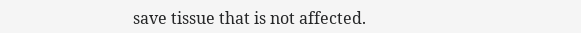save tissue that is not affected.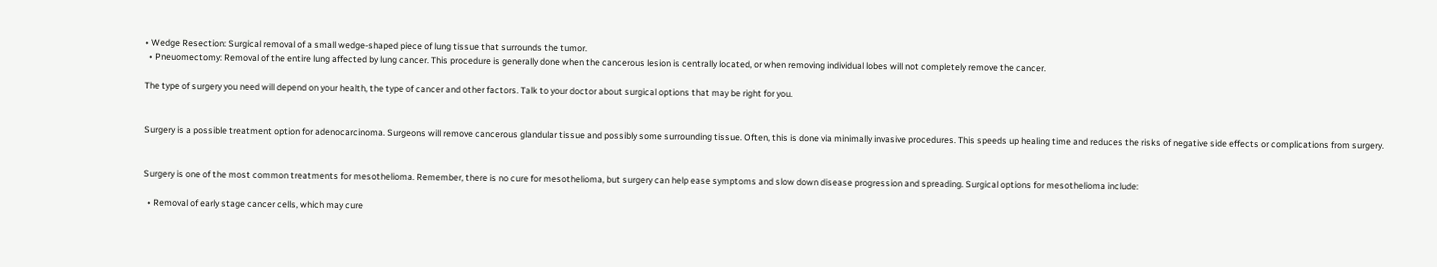• Wedge Resection: Surgical removal of a small wedge-shaped piece of lung tissue that surrounds the tumor.
  • Pneuomectomy: Removal of the entire lung affected by lung cancer. This procedure is generally done when the cancerous lesion is centrally located, or when removing individual lobes will not completely remove the cancer.

The type of surgery you need will depend on your health, the type of cancer and other factors. Talk to your doctor about surgical options that may be right for you.


Surgery is a possible treatment option for adenocarcinoma. Surgeons will remove cancerous glandular tissue and possibly some surrounding tissue. Often, this is done via minimally invasive procedures. This speeds up healing time and reduces the risks of negative side effects or complications from surgery.


Surgery is one of the most common treatments for mesothelioma. Remember, there is no cure for mesothelioma, but surgery can help ease symptoms and slow down disease progression and spreading. Surgical options for mesothelioma include:

  • Removal of early stage cancer cells, which may cure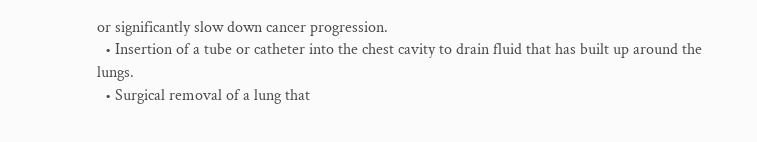or significantly slow down cancer progression.
  • Insertion of a tube or catheter into the chest cavity to drain fluid that has built up around the lungs.
  • Surgical removal of a lung that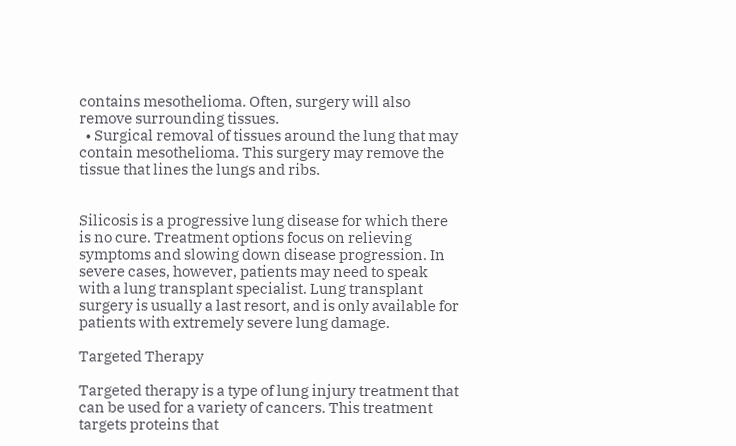contains mesothelioma. Often, surgery will also remove surrounding tissues.
  • Surgical removal of tissues around the lung that may contain mesothelioma. This surgery may remove the tissue that lines the lungs and ribs.


Silicosis is a progressive lung disease for which there is no cure. Treatment options focus on relieving symptoms and slowing down disease progression. In severe cases, however, patients may need to speak with a lung transplant specialist. Lung transplant surgery is usually a last resort, and is only available for patients with extremely severe lung damage.

Targeted Therapy

Targeted therapy is a type of lung injury treatment that can be used for a variety of cancers. This treatment targets proteins that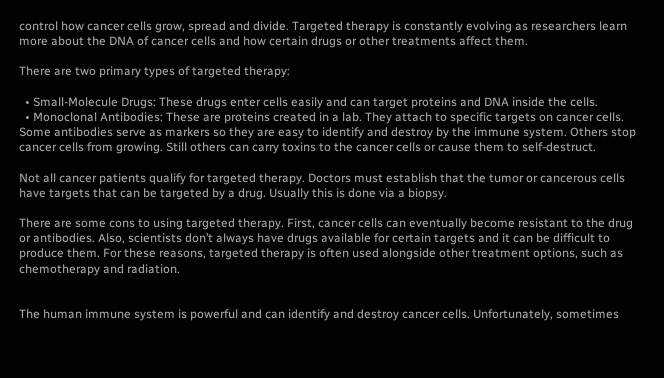control how cancer cells grow, spread and divide. Targeted therapy is constantly evolving as researchers learn more about the DNA of cancer cells and how certain drugs or other treatments affect them.

There are two primary types of targeted therapy:

  • Small-Molecule Drugs: These drugs enter cells easily and can target proteins and DNA inside the cells.
  • Monoclonal Antibodies: These are proteins created in a lab. They attach to specific targets on cancer cells. Some antibodies serve as markers so they are easy to identify and destroy by the immune system. Others stop cancer cells from growing. Still others can carry toxins to the cancer cells or cause them to self-destruct.

Not all cancer patients qualify for targeted therapy. Doctors must establish that the tumor or cancerous cells have targets that can be targeted by a drug. Usually this is done via a biopsy.

There are some cons to using targeted therapy. First, cancer cells can eventually become resistant to the drug or antibodies. Also, scientists don’t always have drugs available for certain targets and it can be difficult to produce them. For these reasons, targeted therapy is often used alongside other treatment options, such as chemotherapy and radiation.


The human immune system is powerful and can identify and destroy cancer cells. Unfortunately, sometimes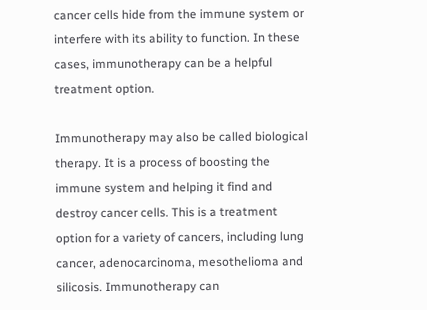cancer cells hide from the immune system or interfere with its ability to function. In these cases, immunotherapy can be a helpful treatment option.

Immunotherapy may also be called biological therapy. It is a process of boosting the immune system and helping it find and destroy cancer cells. This is a treatment option for a variety of cancers, including lung cancer, adenocarcinoma, mesothelioma and silicosis. Immunotherapy can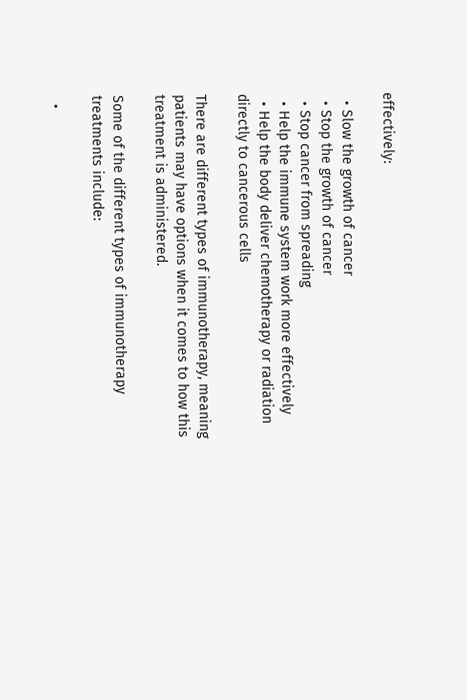effectively:

  • Slow the growth of cancer
  • Stop the growth of cancer
  • Stop cancer from spreading
  • Help the immune system work more effectively
  • Help the body deliver chemotherapy or radiation directly to cancerous cells

There are different types of immunotherapy, meaning patients may have options when it comes to how this treatment is administered.

Some of the different types of immunotherapy treatments include:

  •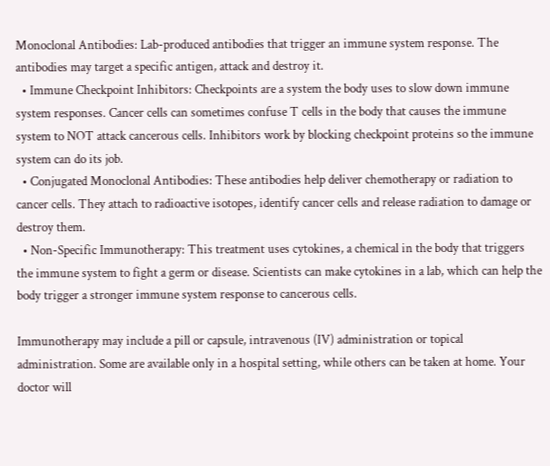Monoclonal Antibodies: Lab-produced antibodies that trigger an immune system response. The antibodies may target a specific antigen, attack and destroy it.
  • Immune Checkpoint Inhibitors: Checkpoints are a system the body uses to slow down immune system responses. Cancer cells can sometimes confuse T cells in the body that causes the immune system to NOT attack cancerous cells. Inhibitors work by blocking checkpoint proteins so the immune system can do its job.
  • Conjugated Monoclonal Antibodies: These antibodies help deliver chemotherapy or radiation to cancer cells. They attach to radioactive isotopes, identify cancer cells and release radiation to damage or destroy them.
  • Non-Specific Immunotherapy: This treatment uses cytokines, a chemical in the body that triggers the immune system to fight a germ or disease. Scientists can make cytokines in a lab, which can help the body trigger a stronger immune system response to cancerous cells.

Immunotherapy may include a pill or capsule, intravenous (IV) administration or topical administration. Some are available only in a hospital setting, while others can be taken at home. Your doctor will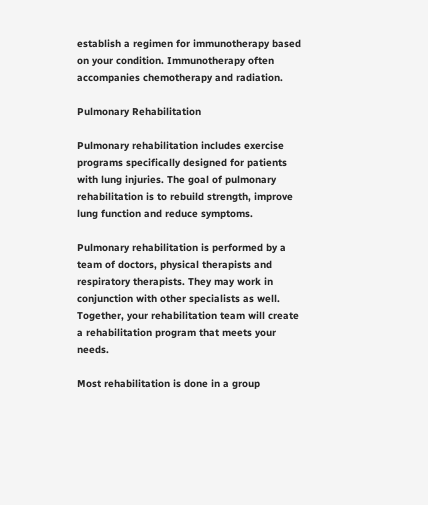establish a regimen for immunotherapy based on your condition. Immunotherapy often accompanies chemotherapy and radiation.

Pulmonary Rehabilitation

Pulmonary rehabilitation includes exercise programs specifically designed for patients with lung injuries. The goal of pulmonary rehabilitation is to rebuild strength, improve lung function and reduce symptoms.

Pulmonary rehabilitation is performed by a team of doctors, physical therapists and respiratory therapists. They may work in conjunction with other specialists as well. Together, your rehabilitation team will create a rehabilitation program that meets your needs.

Most rehabilitation is done in a group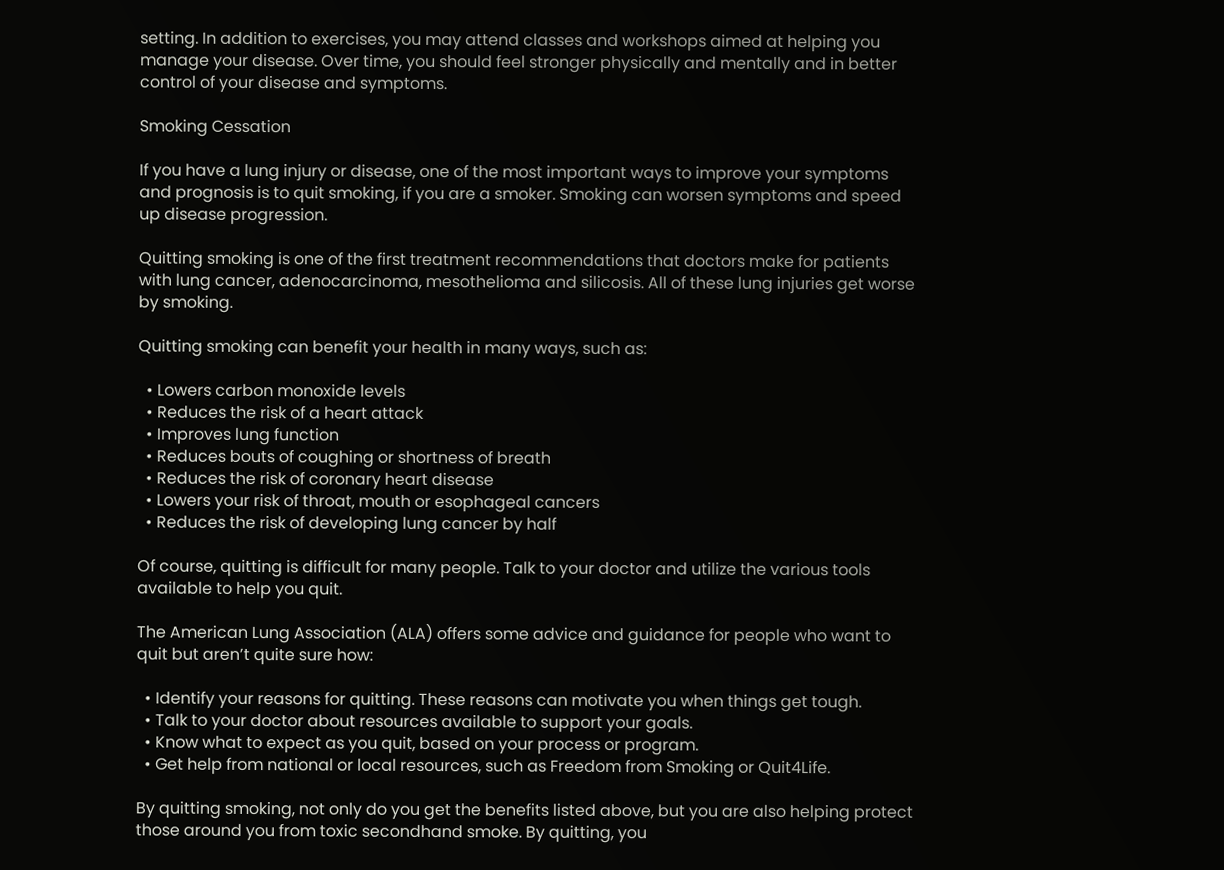setting. In addition to exercises, you may attend classes and workshops aimed at helping you manage your disease. Over time, you should feel stronger physically and mentally and in better control of your disease and symptoms.

Smoking Cessation

If you have a lung injury or disease, one of the most important ways to improve your symptoms and prognosis is to quit smoking, if you are a smoker. Smoking can worsen symptoms and speed up disease progression.

Quitting smoking is one of the first treatment recommendations that doctors make for patients with lung cancer, adenocarcinoma, mesothelioma and silicosis. All of these lung injuries get worse by smoking.

Quitting smoking can benefit your health in many ways, such as:

  • Lowers carbon monoxide levels
  • Reduces the risk of a heart attack
  • Improves lung function
  • Reduces bouts of coughing or shortness of breath
  • Reduces the risk of coronary heart disease
  • Lowers your risk of throat, mouth or esophageal cancers
  • Reduces the risk of developing lung cancer by half

Of course, quitting is difficult for many people. Talk to your doctor and utilize the various tools available to help you quit.

The American Lung Association (ALA) offers some advice and guidance for people who want to quit but aren’t quite sure how:

  • Identify your reasons for quitting. These reasons can motivate you when things get tough.
  • Talk to your doctor about resources available to support your goals.
  • Know what to expect as you quit, based on your process or program.
  • Get help from national or local resources, such as Freedom from Smoking or Quit4Life.

By quitting smoking, not only do you get the benefits listed above, but you are also helping protect those around you from toxic secondhand smoke. By quitting, you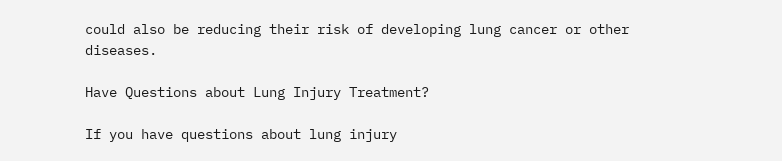could also be reducing their risk of developing lung cancer or other diseases.

Have Questions about Lung Injury Treatment?

If you have questions about lung injury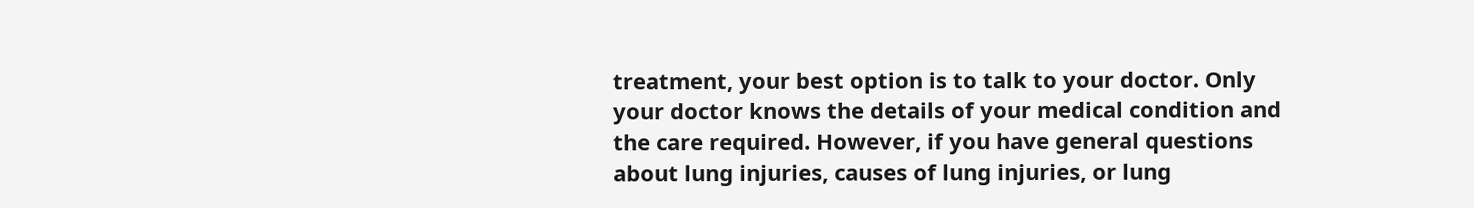treatment, your best option is to talk to your doctor. Only your doctor knows the details of your medical condition and the care required. However, if you have general questions about lung injuries, causes of lung injuries, or lung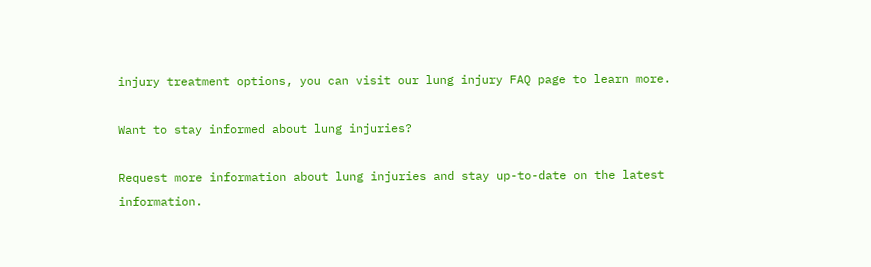injury treatment options, you can visit our lung injury FAQ page to learn more.

Want to stay informed about lung injuries?

Request more information about lung injuries and stay up-to-date on the latest information.